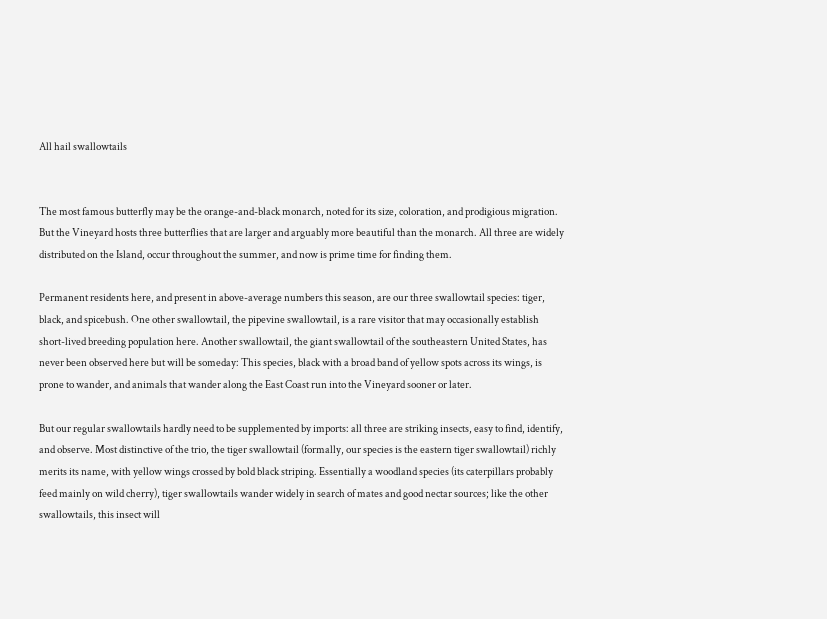All hail swallowtails


The most famous butterfly may be the orange-and-black monarch, noted for its size, coloration, and prodigious migration. But the Vineyard hosts three butterflies that are larger and arguably more beautiful than the monarch. All three are widely distributed on the Island, occur throughout the summer, and now is prime time for finding them.

Permanent residents here, and present in above-average numbers this season, are our three swallowtail species: tiger, black, and spicebush. One other swallowtail, the pipevine swallowtail, is a rare visitor that may occasionally establish short-lived breeding population here. Another swallowtail, the giant swallowtail of the southeastern United States, has never been observed here but will be someday: This species, black with a broad band of yellow spots across its wings, is prone to wander, and animals that wander along the East Coast run into the Vineyard sooner or later.

But our regular swallowtails hardly need to be supplemented by imports: all three are striking insects, easy to find, identify, and observe. Most distinctive of the trio, the tiger swallowtail (formally, our species is the eastern tiger swallowtail) richly merits its name, with yellow wings crossed by bold black striping. Essentially a woodland species (its caterpillars probably feed mainly on wild cherry), tiger swallowtails wander widely in search of mates and good nectar sources; like the other swallowtails, this insect will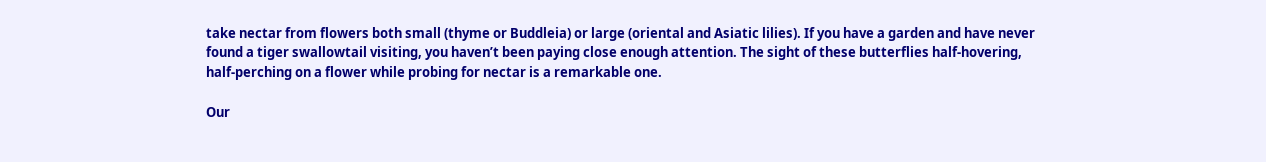take nectar from flowers both small (thyme or Buddleia) or large (oriental and Asiatic lilies). If you have a garden and have never found a tiger swallowtail visiting, you haven’t been paying close enough attention. The sight of these butterflies half-hovering, half-perching on a flower while probing for nectar is a remarkable one.

Our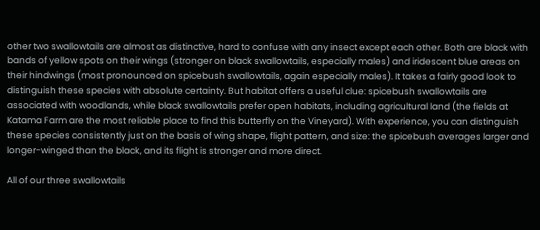other two swallowtails are almost as distinctive, hard to confuse with any insect except each other. Both are black with bands of yellow spots on their wings (stronger on black swallowtails, especially males) and iridescent blue areas on their hindwings (most pronounced on spicebush swallowtails, again especially males). It takes a fairly good look to distinguish these species with absolute certainty. But habitat offers a useful clue: spicebush swallowtails are associated with woodlands, while black swallowtails prefer open habitats, including agricultural land (the fields at Katama Farm are the most reliable place to find this butterfly on the Vineyard). With experience, you can distinguish these species consistently just on the basis of wing shape, flight pattern, and size: the spicebush averages larger and longer-winged than the black, and its flight is stronger and more direct.

All of our three swallowtails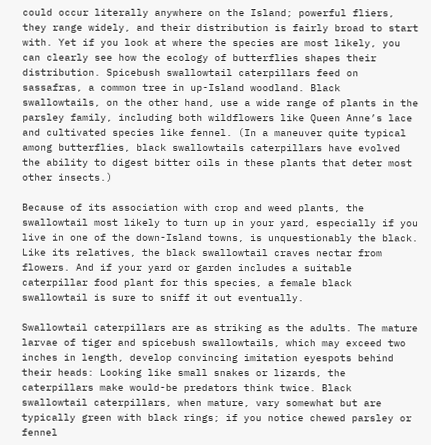could occur literally anywhere on the Island; powerful fliers, they range widely, and their distribution is fairly broad to start with. Yet if you look at where the species are most likely, you can clearly see how the ecology of butterflies shapes their distribution. Spicebush swallowtail caterpillars feed on sassafras, a common tree in up-Island woodland. Black swallowtails, on the other hand, use a wide range of plants in the parsley family, including both wildflowers like Queen Anne’s lace and cultivated species like fennel. (In a maneuver quite typical among butterflies, black swallowtails caterpillars have evolved the ability to digest bitter oils in these plants that deter most other insects.)

Because of its association with crop and weed plants, the swallowtail most likely to turn up in your yard, especially if you live in one of the down-Island towns, is unquestionably the black. Like its relatives, the black swallowtail craves nectar from flowers. And if your yard or garden includes a suitable caterpillar food plant for this species, a female black swallowtail is sure to sniff it out eventually.

Swallowtail caterpillars are as striking as the adults. The mature larvae of tiger and spicebush swallowtails, which may exceed two inches in length, develop convincing imitation eyespots behind their heads: Looking like small snakes or lizards, the caterpillars make would-be predators think twice. Black swallowtail caterpillars, when mature, vary somewhat but are typically green with black rings; if you notice chewed parsley or fennel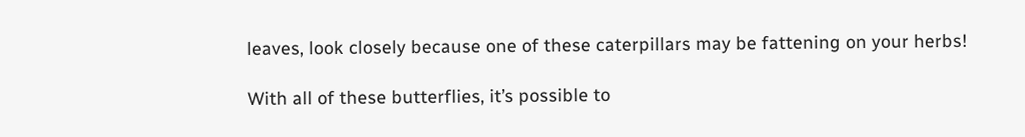leaves, look closely because one of these caterpillars may be fattening on your herbs!

With all of these butterflies, it’s possible to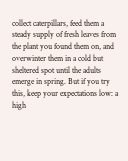collect caterpillars, feed them a steady supply of fresh leaves from the plant you found them on, and overwinter them in a cold but sheltered spot until the adults emerge in spring. But if you try this, keep your expectations low: a high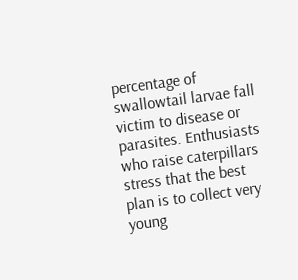percentage of swallowtail larvae fall victim to disease or parasites. Enthusiasts who raise caterpillars stress that the best plan is to collect very young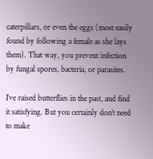caterpillars, or even the eggs (most easily found by following a female as she lays them). That way, you prevent infection by fungal spores, bacteria, or parasites.

I’ve raised butterflies in the past, and find it satisfying. But you certainly don’t need to make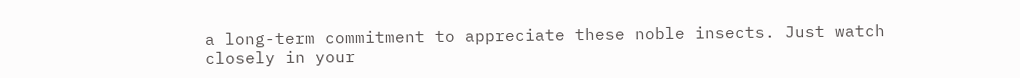a long-term commitment to appreciate these noble insects. Just watch closely in your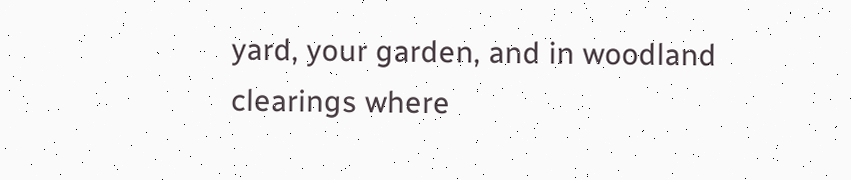yard, your garden, and in woodland clearings where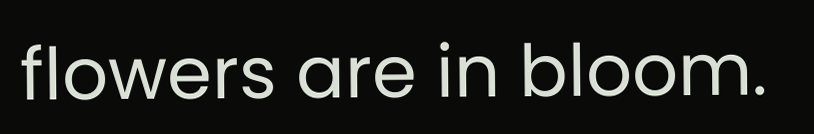flowers are in bloom.